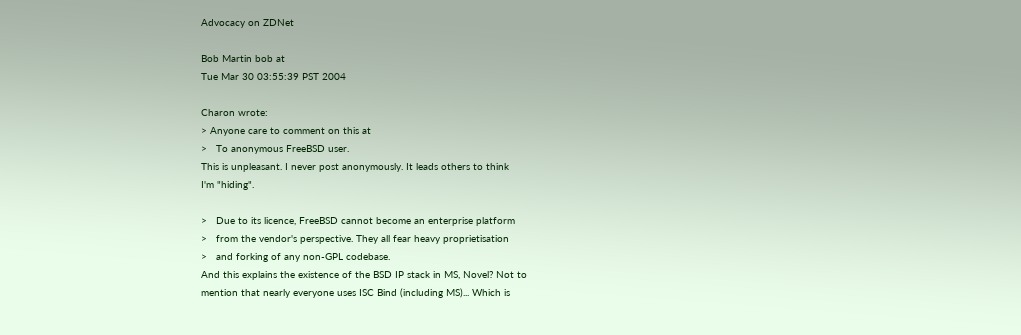Advocacy on ZDNet

Bob Martin bob at
Tue Mar 30 03:55:39 PST 2004

Charon wrote:
> Anyone care to comment on this at
>   To anonymous FreeBSD user.
This is unpleasant. I never post anonymously. It leads others to think
I'm "hiding".

>   Due to its licence, FreeBSD cannot become an enterprise platform
>   from the vendor's perspective. They all fear heavy proprietisation
>   and forking of any non-GPL codebase.
And this explains the existence of the BSD IP stack in MS, Novel? Not to
mention that nearly everyone uses ISC Bind (including MS)... Which is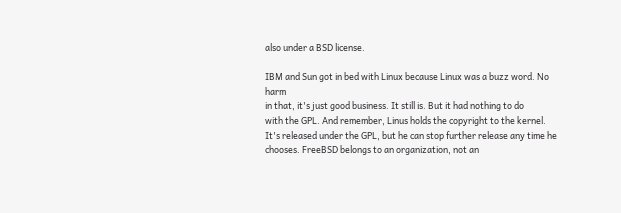also under a BSD license.

IBM and Sun got in bed with Linux because Linux was a buzz word. No harm
in that, it's just good business. It still is. But it had nothing to do
with the GPL. And remember, Linus holds the copyright to the kernel.
It's released under the GPL, but he can stop further release any time he
chooses. FreeBSD belongs to an organization, not an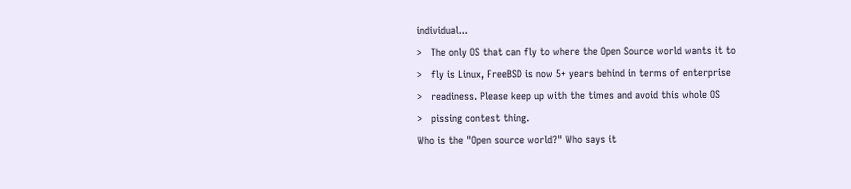individual...
>   The only OS that can fly to where the Open Source world wants it to
>   fly is Linux, FreeBSD is now 5+ years behind in terms of enterprise
>   readiness. Please keep up with the times and avoid this whole OS
>   pissing contest thing.
Who is the "Open source world?" Who says it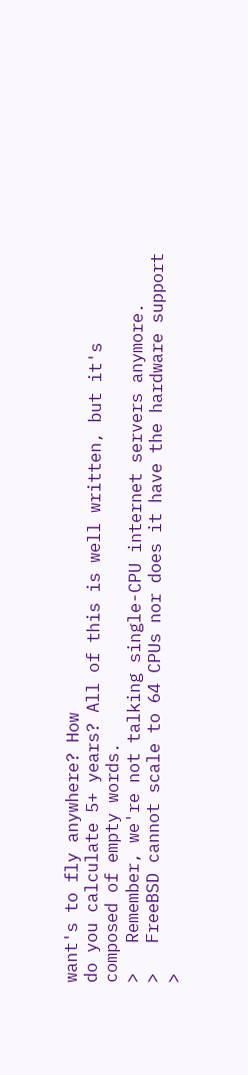want's to fly anywhere? How
do you calculate 5+ years? All of this is well written, but it's
composed of empty words.
>   Remember, we're not talking single-CPU internet servers anymore.
>   FreeBSD cannot scale to 64 CPUs nor does it have the hardware support
>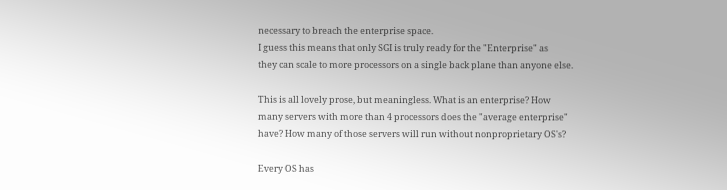necessary to breach the enterprise space.
I guess this means that only SGI is truly ready for the "Enterprise" as
they can scale to more processors on a single back plane than anyone else.

This is all lovely prose, but meaningless. What is an enterprise? How
many servers with more than 4 processors does the "average enterprise"
have? How many of those servers will run without nonproprietary OS's?

Every OS has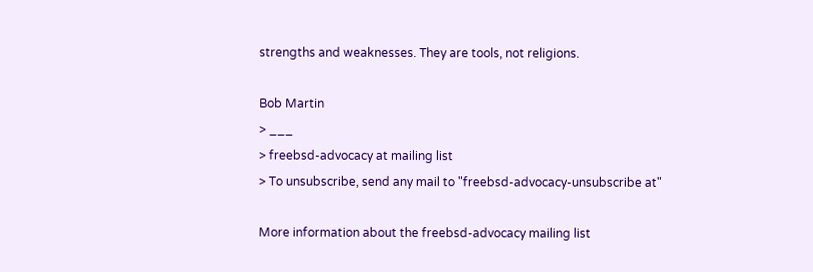strengths and weaknesses. They are tools, not religions.

Bob Martin
> ___
> freebsd-advocacy at mailing list
> To unsubscribe, send any mail to "freebsd-advocacy-unsubscribe at"

More information about the freebsd-advocacy mailing list